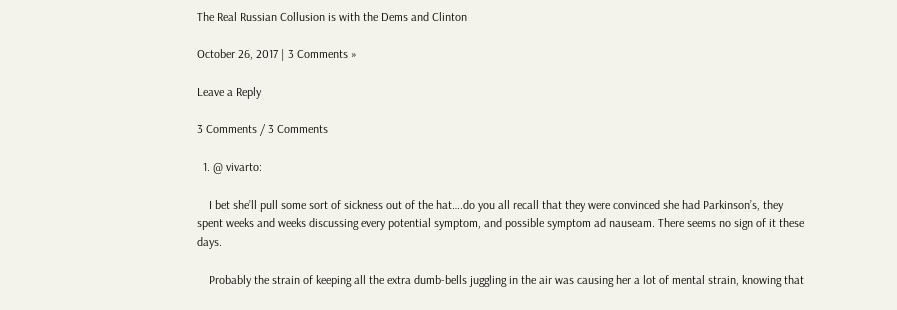The Real Russian Collusion is with the Dems and Clinton

October 26, 2017 | 3 Comments »

Leave a Reply

3 Comments / 3 Comments

  1. @ vivarto:

    I bet she’ll pull some sort of sickness out of the hat….do you all recall that they were convinced she had Parkinson’s, they spent weeks and weeks discussing every potential symptom, and possible symptom ad nauseam. There seems no sign of it these days.

    Probably the strain of keeping all the extra dumb-bells juggling in the air was causing her a lot of mental strain, knowing that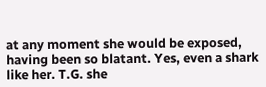at any moment she would be exposed, having been so blatant. Yes, even a shark like her. T.G. she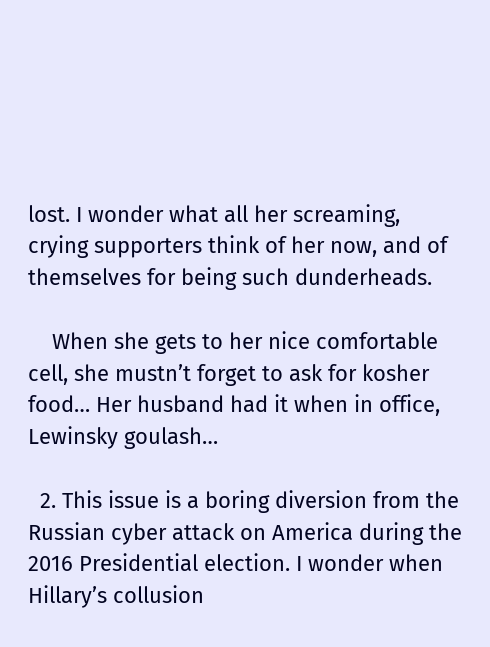lost. I wonder what all her screaming, crying supporters think of her now, and of themselves for being such dunderheads.

    When she gets to her nice comfortable cell, she mustn’t forget to ask for kosher food… Her husband had it when in office, Lewinsky goulash…

  2. This issue is a boring diversion from the Russian cyber attack on America during the 2016 Presidential election. I wonder when Hillary’s collusion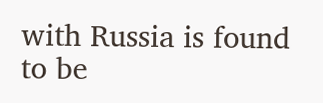with Russia is found to be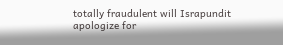totally fraudulent will Israpundit apologize for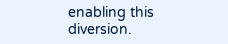enabling this diversion.